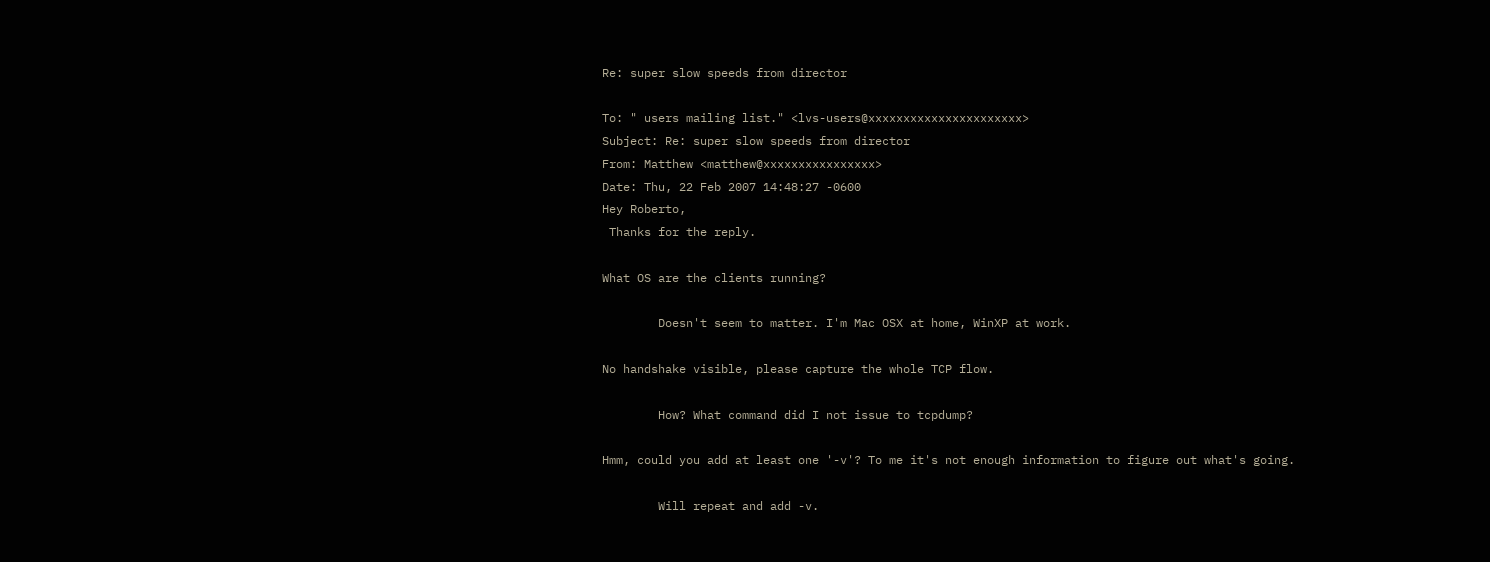Re: super slow speeds from director

To: " users mailing list." <lvs-users@xxxxxxxxxxxxxxxxxxxxxx>
Subject: Re: super slow speeds from director
From: Matthew <matthew@xxxxxxxxxxxxxxxx>
Date: Thu, 22 Feb 2007 14:48:27 -0600
Hey Roberto,
 Thanks for the reply.

What OS are the clients running?

        Doesn't seem to matter. I'm Mac OSX at home, WinXP at work.

No handshake visible, please capture the whole TCP flow.

        How? What command did I not issue to tcpdump?

Hmm, could you add at least one '-v'? To me it's not enough information to figure out what's going.

        Will repeat and add -v.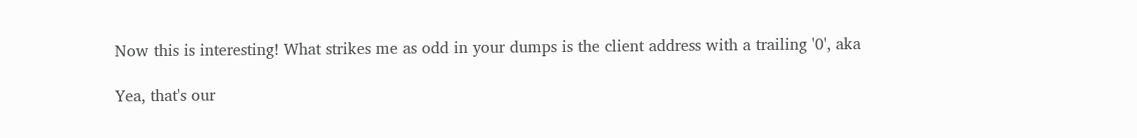Now this is interesting! What strikes me as odd in your dumps is the client address with a trailing '0', aka

Yea, that's our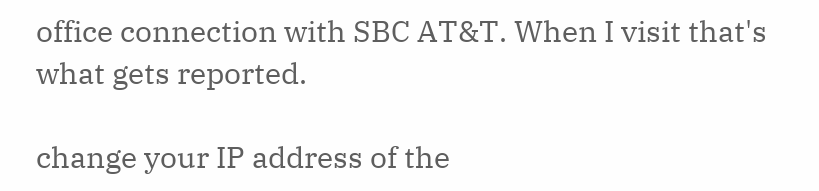office connection with SBC AT&T. When I visit that's what gets reported.

change your IP address of the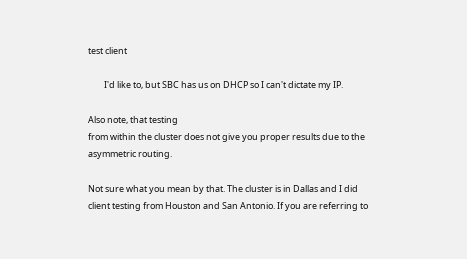test client

        I'd like to, but SBC has us on DHCP so I can't dictate my IP.

Also note, that testing
from within the cluster does not give you proper results due to the asymmetric routing.

Not sure what you mean by that. The cluster is in Dallas and I did client testing from Houston and San Antonio. If you are referring to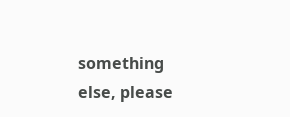something else, please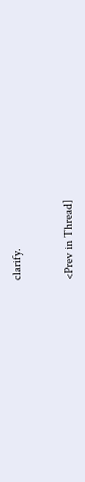clarify.


<Prev in Thread]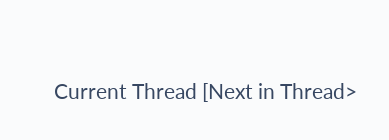Current Thread [Next in Thread>